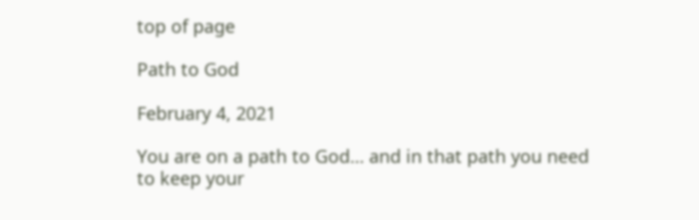top of page

Path to God

February 4, 2021

You are on a path to God… and in that path you need to keep your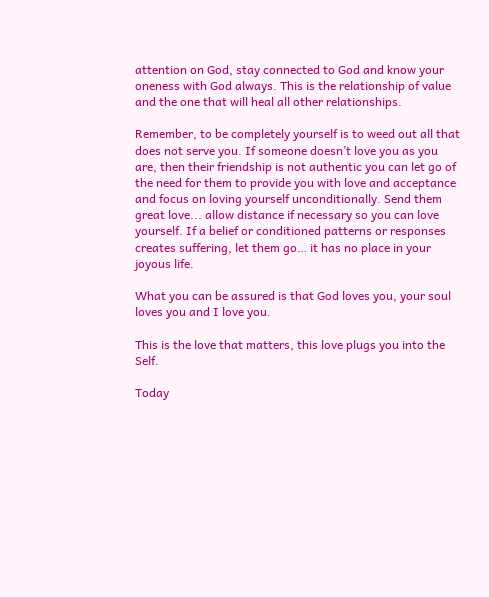attention on God, stay connected to God and know your oneness with God always. This is the relationship of value and the one that will heal all other relationships.

Remember, to be completely yourself is to weed out all that does not serve you. If someone doesn’t love you as you are, then their friendship is not authentic you can let go of the need for them to provide you with love and acceptance and focus on loving yourself unconditionally. Send them great love... allow distance if necessary so you can love yourself. If a belief or conditioned patterns or responses creates suffering, let them go… it has no place in your joyous life.

What you can be assured is that God loves you, your soul loves you and I love you.

This is the love that matters, this love plugs you into the Self.

Today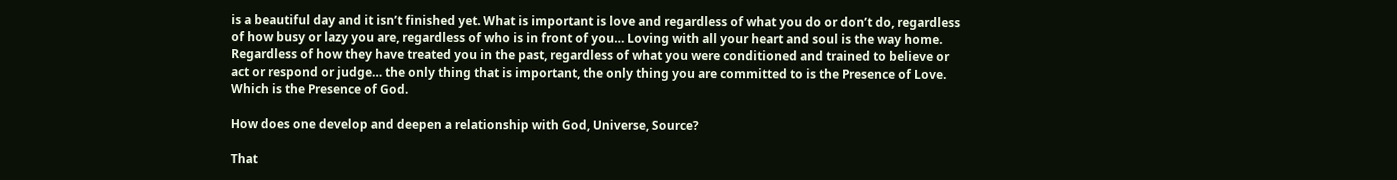is a beautiful day and it isn’t finished yet. What is important is love and regardless of what you do or don’t do, regardless of how busy or lazy you are, regardless of who is in front of you… Loving with all your heart and soul is the way home. Regardless of how they have treated you in the past, regardless of what you were conditioned and trained to believe or act or respond or judge… the only thing that is important, the only thing you are committed to is the Presence of Love. Which is the Presence of God.

How does one develop and deepen a relationship with God, Universe, Source?

That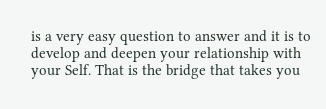is a very easy question to answer and it is to develop and deepen your relationship with your Self. That is the bridge that takes you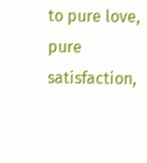to pure love, pure satisfaction,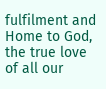fulfilment and Home to God, the true love of all our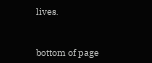lives.


bottom of page